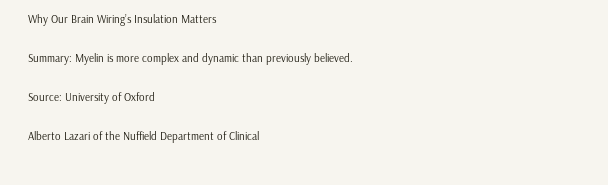Why Our Brain Wiring’s Insulation Matters

Summary: Myelin is more complex and dynamic than previously believed.

Source: University of Oxford

Alberto Lazari of the Nuffield Department of Clinical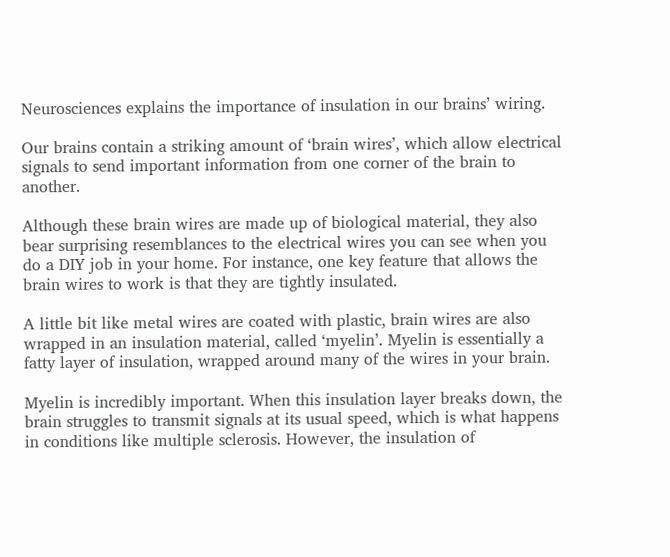Neurosciences explains the importance of insulation in our brains’ wiring.

Our brains contain a striking amount of ‘brain wires’, which allow electrical signals to send important information from one corner of the brain to another.

Although these brain wires are made up of biological material, they also bear surprising resemblances to the electrical wires you can see when you do a DIY job in your home. For instance, one key feature that allows the brain wires to work is that they are tightly insulated.

A little bit like metal wires are coated with plastic, brain wires are also wrapped in an insulation material, called ‘myelin’. Myelin is essentially a fatty layer of insulation, wrapped around many of the wires in your brain.

Myelin is incredibly important. When this insulation layer breaks down, the brain struggles to transmit signals at its usual speed, which is what happens in conditions like multiple sclerosis. However, the insulation of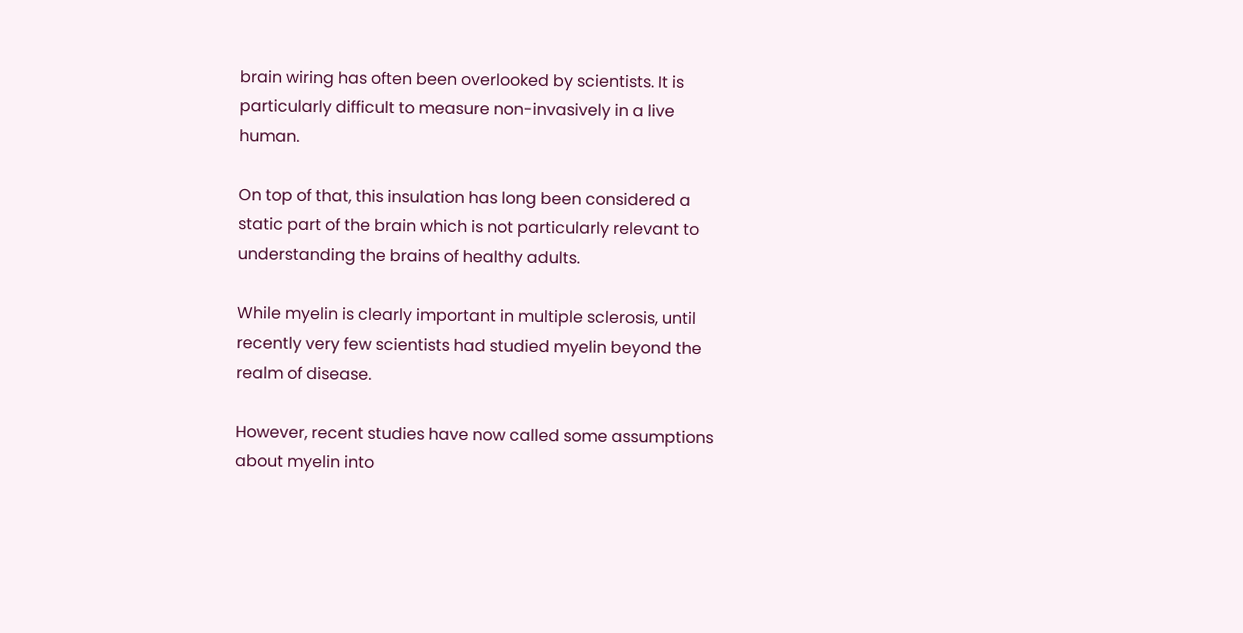brain wiring has often been overlooked by scientists. It is particularly difficult to measure non-invasively in a live human.

On top of that, this insulation has long been considered a static part of the brain which is not particularly relevant to understanding the brains of healthy adults.

While myelin is clearly important in multiple sclerosis, until recently very few scientists had studied myelin beyond the realm of disease.

However, recent studies have now called some assumptions about myelin into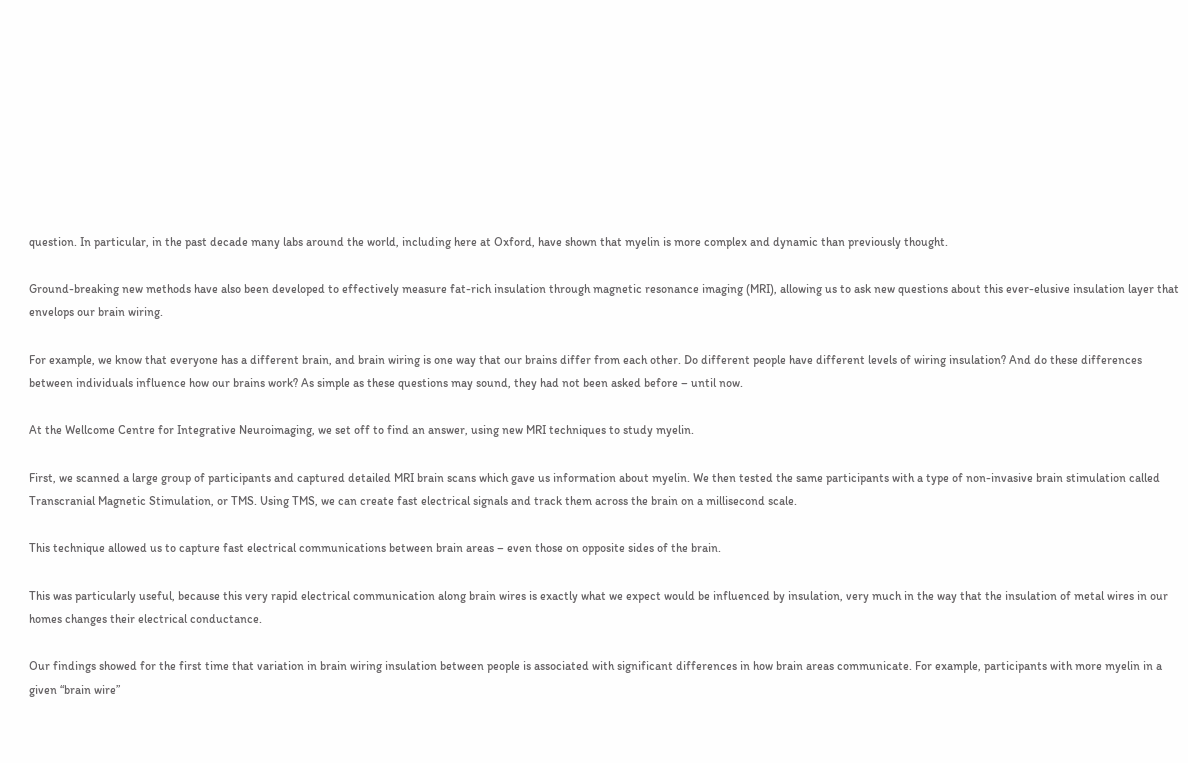question. In particular, in the past decade many labs around the world, including here at Oxford, have shown that myelin is more complex and dynamic than previously thought.

Ground-breaking new methods have also been developed to effectively measure fat-rich insulation through magnetic resonance imaging (MRI), allowing us to ask new questions about this ever-elusive insulation layer that envelops our brain wiring.

For example, we know that everyone has a different brain, and brain wiring is one way that our brains differ from each other. Do different people have different levels of wiring insulation? And do these differences between individuals influence how our brains work? As simple as these questions may sound, they had not been asked before – until now.

At the Wellcome Centre for Integrative Neuroimaging, we set off to find an answer, using new MRI techniques to study myelin.

First, we scanned a large group of participants and captured detailed MRI brain scans which gave us information about myelin. We then tested the same participants with a type of non-invasive brain stimulation called Transcranial Magnetic Stimulation, or TMS. Using TMS, we can create fast electrical signals and track them across the brain on a millisecond scale.

This technique allowed us to capture fast electrical communications between brain areas – even those on opposite sides of the brain.

This was particularly useful, because this very rapid electrical communication along brain wires is exactly what we expect would be influenced by insulation, very much in the way that the insulation of metal wires in our homes changes their electrical conductance.

Our findings showed for the first time that variation in brain wiring insulation between people is associated with significant differences in how brain areas communicate. For example, participants with more myelin in a given “brain wire”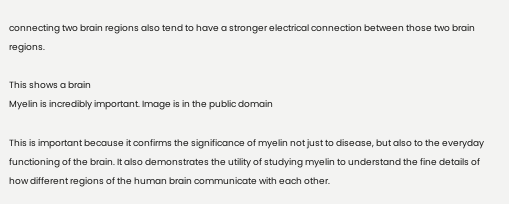connecting two brain regions also tend to have a stronger electrical connection between those two brain regions.

This shows a brain
Myelin is incredibly important. Image is in the public domain

This is important because it confirms the significance of myelin not just to disease, but also to the everyday functioning of the brain. It also demonstrates the utility of studying myelin to understand the fine details of how different regions of the human brain communicate with each other.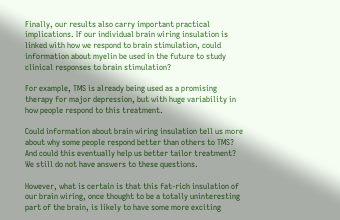Finally, our results also carry important practical implications. If our individual brain wiring insulation is linked with how we respond to brain stimulation, could information about myelin be used in the future to study clinical responses to brain stimulation?

For example, TMS is already being used as a promising therapy for major depression, but with huge variability in how people respond to this treatment.

Could information about brain wiring insulation tell us more about why some people respond better than others to TMS? And could this eventually help us better tailor treatment? We still do not have answers to these questions.

However, what is certain is that this fat-rich insulation of our brain wiring, once thought to be a totally uninteresting part of the brain, is likely to have some more exciting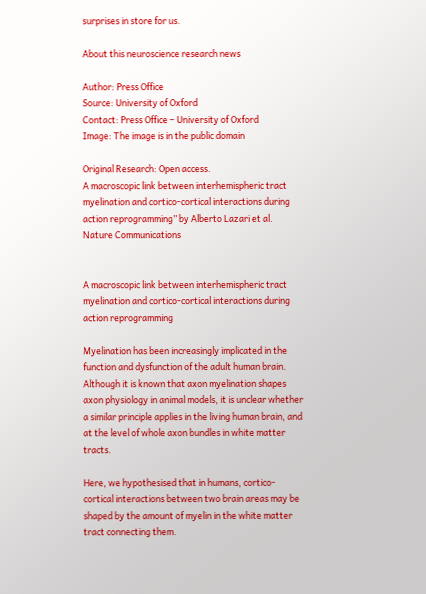surprises in store for us.

About this neuroscience research news

Author: Press Office
Source: University of Oxford
Contact: Press Office – University of Oxford
Image: The image is in the public domain

Original Research: Open access.
A macroscopic link between interhemispheric tract myelination and cortico-cortical interactions during action reprogramming” by Alberto Lazari et al. Nature Communications


A macroscopic link between interhemispheric tract myelination and cortico-cortical interactions during action reprogramming

Myelination has been increasingly implicated in the function and dysfunction of the adult human brain. Although it is known that axon myelination shapes axon physiology in animal models, it is unclear whether a similar principle applies in the living human brain, and at the level of whole axon bundles in white matter tracts.

Here, we hypothesised that in humans, cortico-cortical interactions between two brain areas may be shaped by the amount of myelin in the white matter tract connecting them.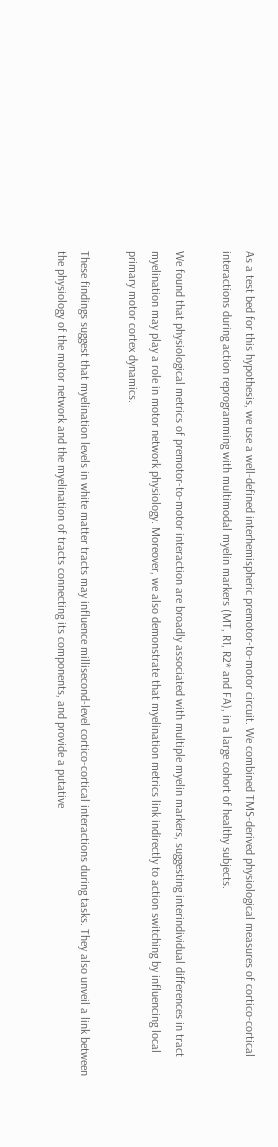As a test bed for this hypothesis, we use a well-defined interhemispheric premotor-to-motor circuit. We combined TMS-derived physiological measures of cortico-cortical interactions during action reprogramming with multimodal myelin markers (MT, R1, R2* and FA), in a large cohort of healthy subjects.

We found that physiological metrics of premotor-to-motor interaction are broadly associated with multiple myelin markers, suggesting interindividual differences in tract myelination may play a role in motor network physiology. Moreover, we also demonstrate that myelination metrics link indirectly to action switching by influencing local primary motor cortex dynamics.

These findings suggest that myelination levels in white matter tracts may influence millisecond-level cortico-cortical interactions during tasks. They also unveil a link between the physiology of the motor network and the myelination of tracts connecting its components, and provide a putative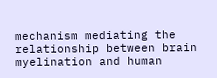mechanism mediating the relationship between brain myelination and human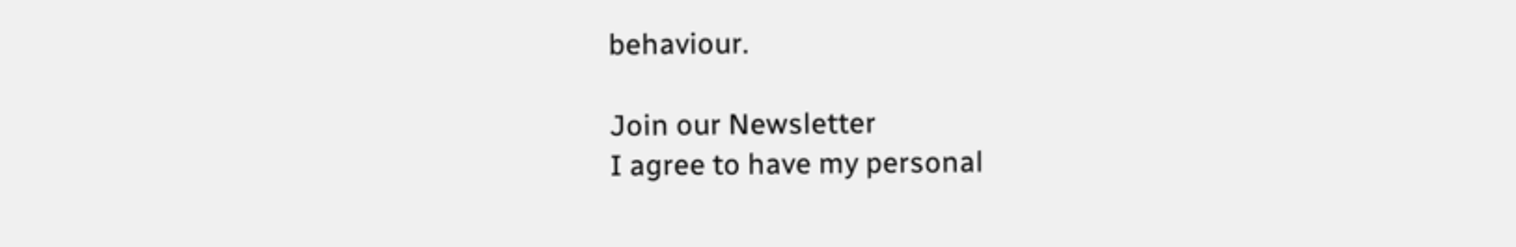behaviour.

Join our Newsletter
I agree to have my personal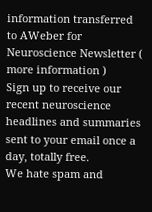information transferred to AWeber for Neuroscience Newsletter ( more information )
Sign up to receive our recent neuroscience headlines and summaries sent to your email once a day, totally free.
We hate spam and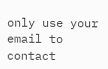only use your email to contact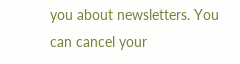you about newsletters. You can cancel your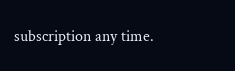subscription any time.